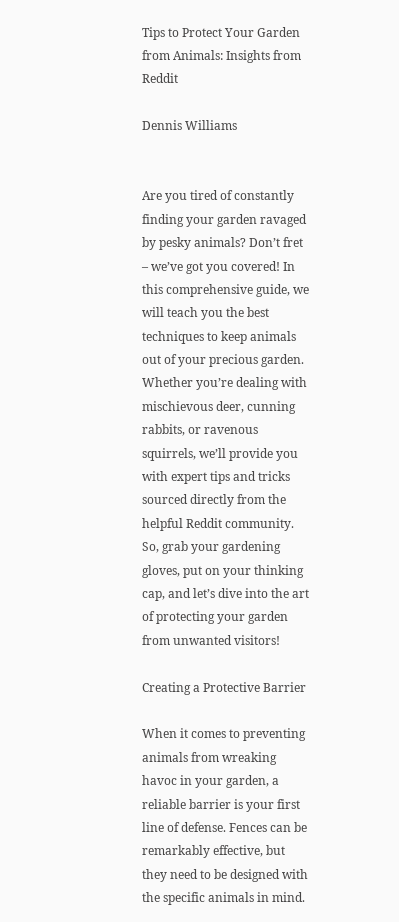Tips to Protect Your Garden from Animals: Insights from Reddit

Dennis Williams


Are you tired of constantly finding your garden ravaged by pesky animals? Don’t fret – we’ve got you covered! In this comprehensive guide, we will teach you the best techniques to keep animals out of your precious garden. Whether you’re dealing with mischievous deer, cunning rabbits, or ravenous squirrels, we’ll provide you with expert tips and tricks sourced directly from the helpful Reddit community. So, grab your gardening gloves, put on your thinking cap, and let’s dive into the art of protecting your garden from unwanted visitors!

Creating a Protective Barrier

When it comes to preventing animals from wreaking havoc in your garden, a reliable barrier is your first line of defense. Fences can be remarkably effective, but they need to be designed with the specific animals in mind.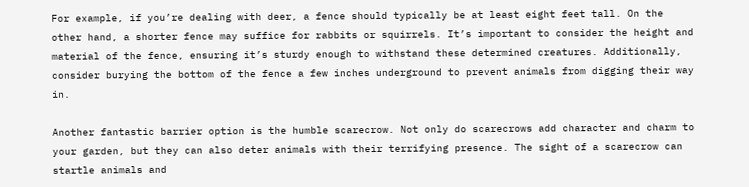For example, if you’re dealing with deer, a fence should typically be at least eight feet tall. On the other hand, a shorter fence may suffice for rabbits or squirrels. It’s important to consider the height and material of the fence, ensuring it’s sturdy enough to withstand these determined creatures. Additionally, consider burying the bottom of the fence a few inches underground to prevent animals from digging their way in.

Another fantastic barrier option is the humble scarecrow. Not only do scarecrows add character and charm to your garden, but they can also deter animals with their terrifying presence. The sight of a scarecrow can startle animals and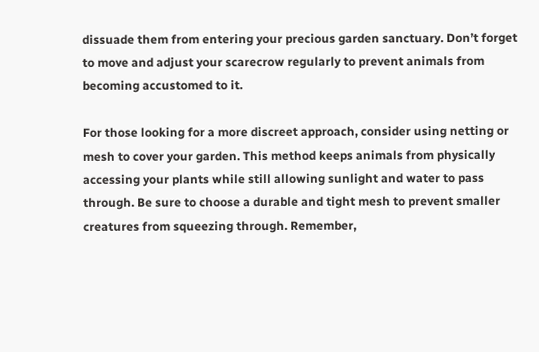dissuade them from entering your precious garden sanctuary. Don’t forget to move and adjust your scarecrow regularly to prevent animals from becoming accustomed to it.

For those looking for a more discreet approach, consider using netting or mesh to cover your garden. This method keeps animals from physically accessing your plants while still allowing sunlight and water to pass through. Be sure to choose a durable and tight mesh to prevent smaller creatures from squeezing through. Remember,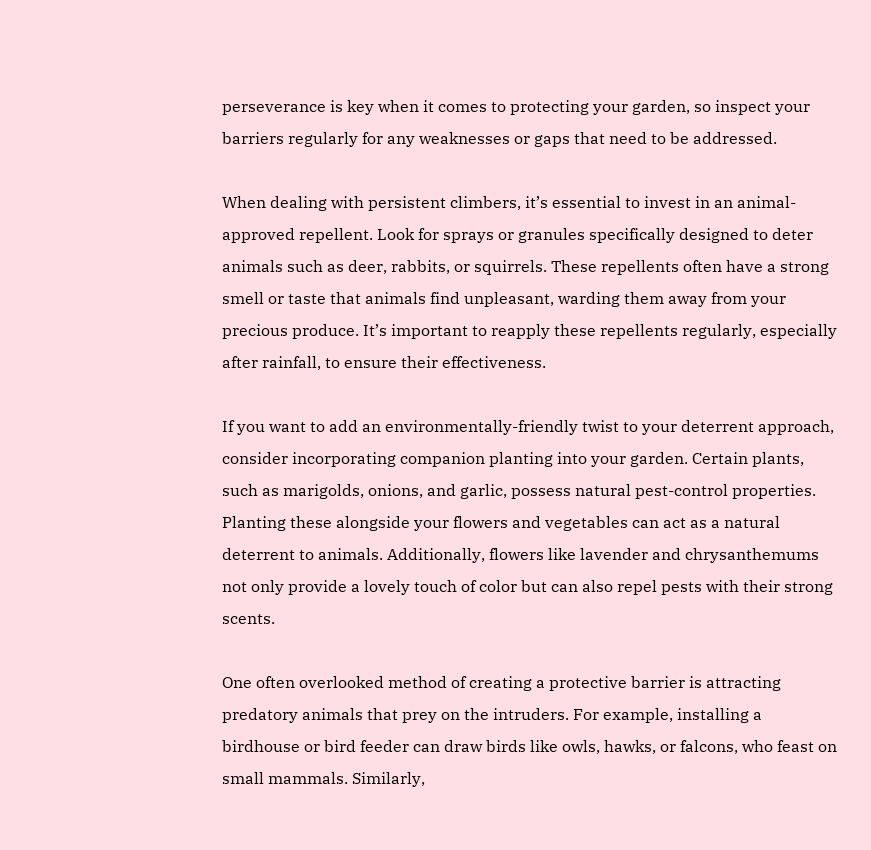perseverance is key when it comes to protecting your garden, so inspect your barriers regularly for any weaknesses or gaps that need to be addressed.

When dealing with persistent climbers, it’s essential to invest in an animal-approved repellent. Look for sprays or granules specifically designed to deter animals such as deer, rabbits, or squirrels. These repellents often have a strong smell or taste that animals find unpleasant, warding them away from your precious produce. It’s important to reapply these repellents regularly, especially after rainfall, to ensure their effectiveness.

If you want to add an environmentally-friendly twist to your deterrent approach, consider incorporating companion planting into your garden. Certain plants, such as marigolds, onions, and garlic, possess natural pest-control properties. Planting these alongside your flowers and vegetables can act as a natural deterrent to animals. Additionally, flowers like lavender and chrysanthemums not only provide a lovely touch of color but can also repel pests with their strong scents.

One often overlooked method of creating a protective barrier is attracting predatory animals that prey on the intruders. For example, installing a birdhouse or bird feeder can draw birds like owls, hawks, or falcons, who feast on small mammals. Similarly,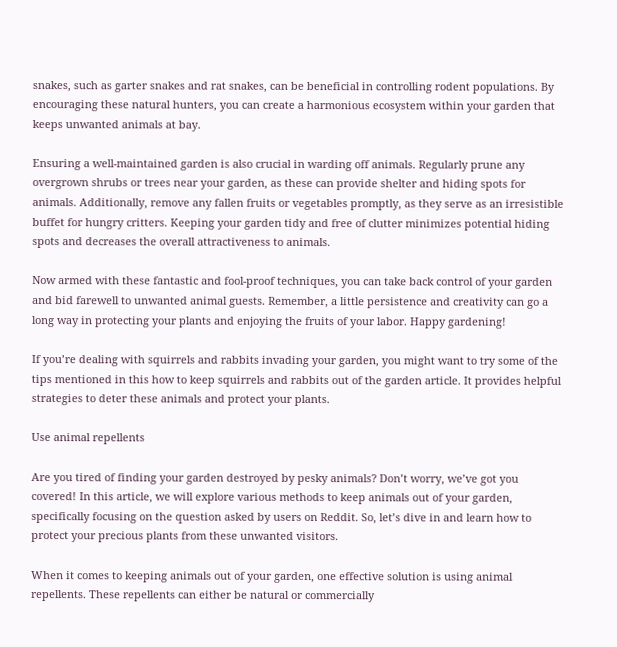snakes, such as garter snakes and rat snakes, can be beneficial in controlling rodent populations. By encouraging these natural hunters, you can create a harmonious ecosystem within your garden that keeps unwanted animals at bay.

Ensuring a well-maintained garden is also crucial in warding off animals. Regularly prune any overgrown shrubs or trees near your garden, as these can provide shelter and hiding spots for animals. Additionally, remove any fallen fruits or vegetables promptly, as they serve as an irresistible buffet for hungry critters. Keeping your garden tidy and free of clutter minimizes potential hiding spots and decreases the overall attractiveness to animals.

Now armed with these fantastic and fool-proof techniques, you can take back control of your garden and bid farewell to unwanted animal guests. Remember, a little persistence and creativity can go a long way in protecting your plants and enjoying the fruits of your labor. Happy gardening!

If you’re dealing with squirrels and rabbits invading your garden, you might want to try some of the tips mentioned in this how to keep squirrels and rabbits out of the garden article. It provides helpful strategies to deter these animals and protect your plants.

Use animal repellents

Are you tired of finding your garden destroyed by pesky animals? Don’t worry, we’ve got you covered! In this article, we will explore various methods to keep animals out of your garden, specifically focusing on the question asked by users on Reddit. So, let’s dive in and learn how to protect your precious plants from these unwanted visitors.

When it comes to keeping animals out of your garden, one effective solution is using animal repellents. These repellents can either be natural or commercially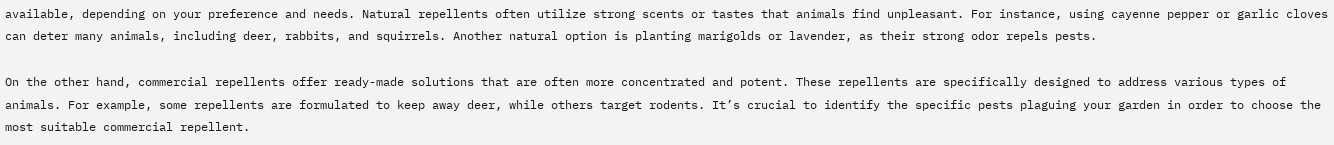available, depending on your preference and needs. Natural repellents often utilize strong scents or tastes that animals find unpleasant. For instance, using cayenne pepper or garlic cloves can deter many animals, including deer, rabbits, and squirrels. Another natural option is planting marigolds or lavender, as their strong odor repels pests.

On the other hand, commercial repellents offer ready-made solutions that are often more concentrated and potent. These repellents are specifically designed to address various types of animals. For example, some repellents are formulated to keep away deer, while others target rodents. It’s crucial to identify the specific pests plaguing your garden in order to choose the most suitable commercial repellent.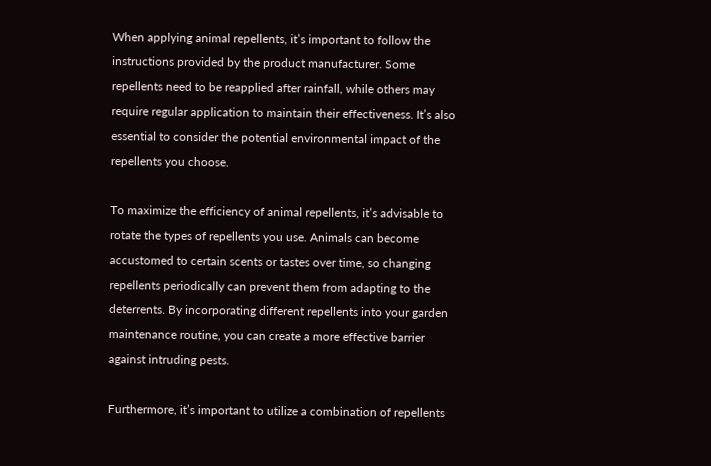When applying animal repellents, it’s important to follow the instructions provided by the product manufacturer. Some repellents need to be reapplied after rainfall, while others may require regular application to maintain their effectiveness. It’s also essential to consider the potential environmental impact of the repellents you choose.

To maximize the efficiency of animal repellents, it’s advisable to rotate the types of repellents you use. Animals can become accustomed to certain scents or tastes over time, so changing repellents periodically can prevent them from adapting to the deterrents. By incorporating different repellents into your garden maintenance routine, you can create a more effective barrier against intruding pests.

Furthermore, it’s important to utilize a combination of repellents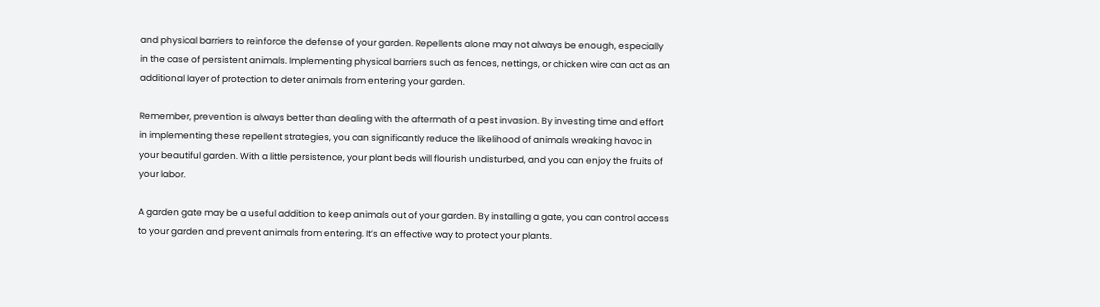and physical barriers to reinforce the defense of your garden. Repellents alone may not always be enough, especially in the case of persistent animals. Implementing physical barriers such as fences, nettings, or chicken wire can act as an additional layer of protection to deter animals from entering your garden.

Remember, prevention is always better than dealing with the aftermath of a pest invasion. By investing time and effort in implementing these repellent strategies, you can significantly reduce the likelihood of animals wreaking havoc in your beautiful garden. With a little persistence, your plant beds will flourish undisturbed, and you can enjoy the fruits of your labor.

A garden gate may be a useful addition to keep animals out of your garden. By installing a gate, you can control access to your garden and prevent animals from entering. It’s an effective way to protect your plants.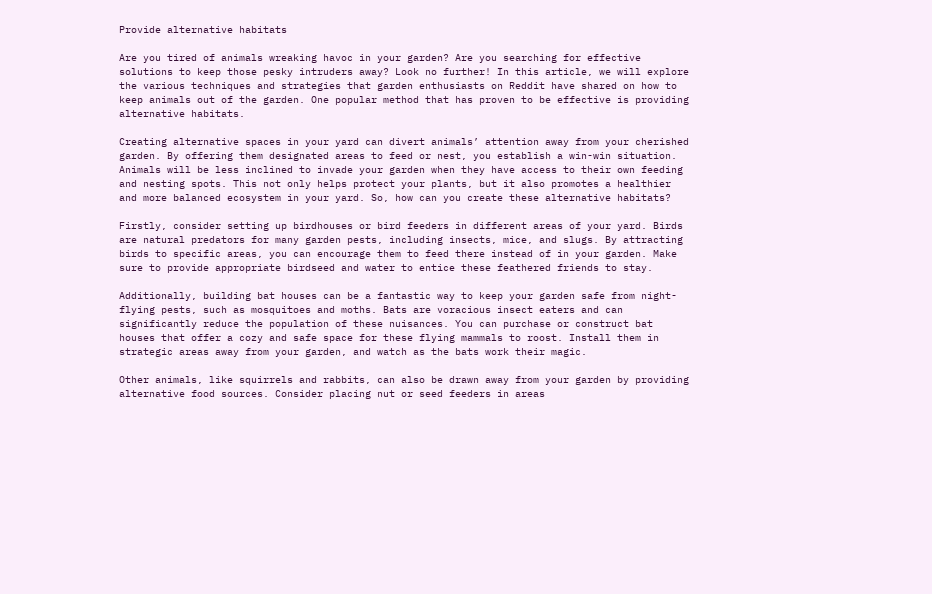Provide alternative habitats

Are you tired of animals wreaking havoc in your garden? Are you searching for effective solutions to keep those pesky intruders away? Look no further! In this article, we will explore the various techniques and strategies that garden enthusiasts on Reddit have shared on how to keep animals out of the garden. One popular method that has proven to be effective is providing alternative habitats.

Creating alternative spaces in your yard can divert animals’ attention away from your cherished garden. By offering them designated areas to feed or nest, you establish a win-win situation. Animals will be less inclined to invade your garden when they have access to their own feeding and nesting spots. This not only helps protect your plants, but it also promotes a healthier and more balanced ecosystem in your yard. So, how can you create these alternative habitats?

Firstly, consider setting up birdhouses or bird feeders in different areas of your yard. Birds are natural predators for many garden pests, including insects, mice, and slugs. By attracting birds to specific areas, you can encourage them to feed there instead of in your garden. Make sure to provide appropriate birdseed and water to entice these feathered friends to stay.

Additionally, building bat houses can be a fantastic way to keep your garden safe from night-flying pests, such as mosquitoes and moths. Bats are voracious insect eaters and can significantly reduce the population of these nuisances. You can purchase or construct bat houses that offer a cozy and safe space for these flying mammals to roost. Install them in strategic areas away from your garden, and watch as the bats work their magic.

Other animals, like squirrels and rabbits, can also be drawn away from your garden by providing alternative food sources. Consider placing nut or seed feeders in areas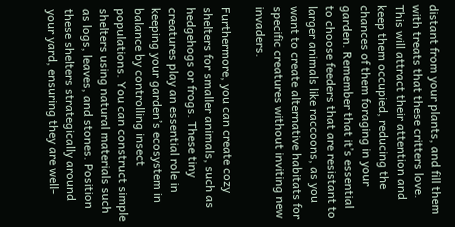distant from your plants, and fill them with treats that these critters love. This will attract their attention and keep them occupied, reducing the chances of them foraging in your garden. Remember that it’s essential to choose feeders that are resistant to larger animals like raccoons, as you want to create alternative habitats for specific creatures without inviting new invaders.

Furthermore, you can create cozy shelters for smaller animals, such as hedgehogs or frogs. These tiny creatures play an essential role in keeping your garden’s ecosystem in balance by controlling insect populations. You can construct simple shelters using natural materials such as logs, leaves, and stones. Position these shelters strategically around your yard, ensuring they are well-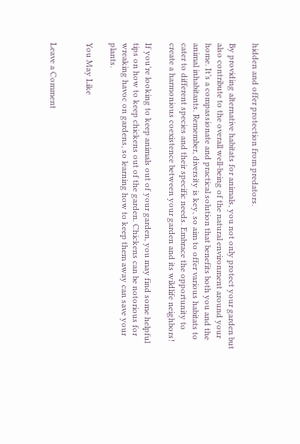hidden and offer protection from predators.

By providing alternative habitats for animals, you not only protect your garden but also contribute to the overall well-being of the natural environment around your home. It’s a compassionate and practical solution that benefits both you and the animal inhabitants. Remember, diversity is key, so aim to offer various habitats to cater to different species and their specific needs. Embrace the opportunity to create a harmonious coexistence between your garden and its wildlife neighbors!

If you’re looking to keep animals out of your garden, you may find some helpful tips on how to keep chickens out of the garden. Chickens can be notorious for wreaking havoc on gardens, so learning how to keep them away can save your plants.

You May Like


Leave a Comment